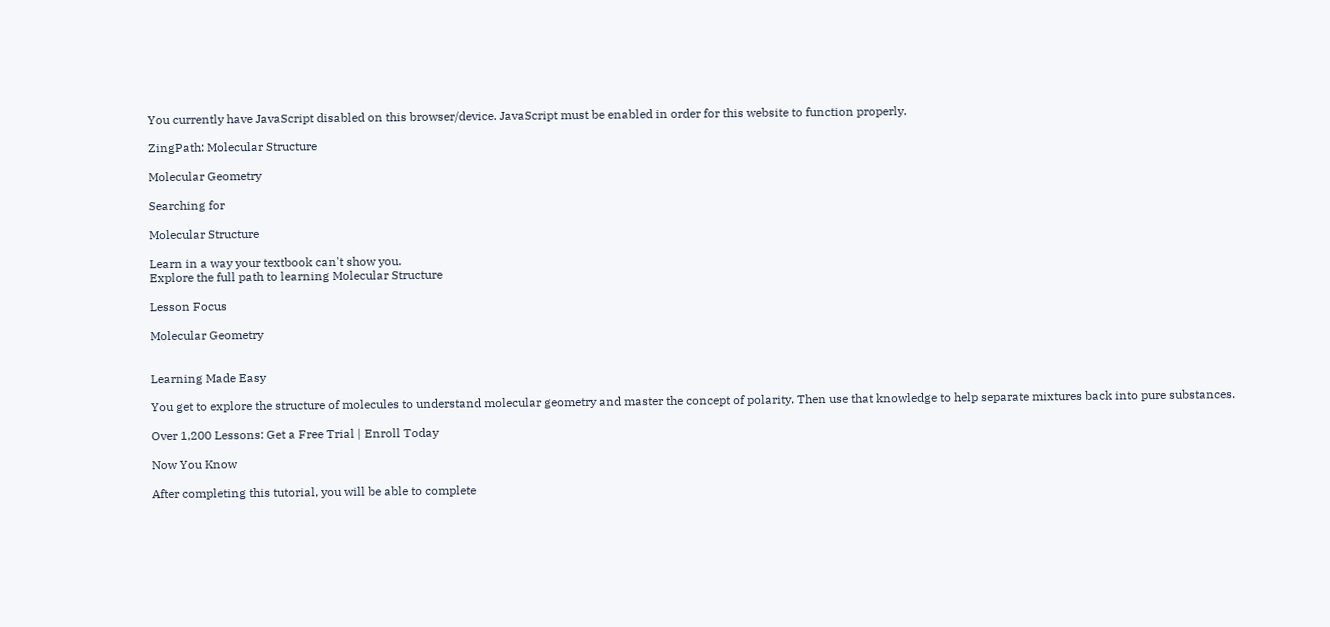You currently have JavaScript disabled on this browser/device. JavaScript must be enabled in order for this website to function properly.

ZingPath: Molecular Structure

Molecular Geometry

Searching for

Molecular Structure

Learn in a way your textbook can't show you.
Explore the full path to learning Molecular Structure

Lesson Focus

Molecular Geometry


Learning Made Easy

You get to explore the structure of molecules to understand molecular geometry and master the concept of polarity. Then use that knowledge to help separate mixtures back into pure substances.

Over 1,200 Lessons: Get a Free Trial | Enroll Today

Now You Know

After completing this tutorial, you will be able to complete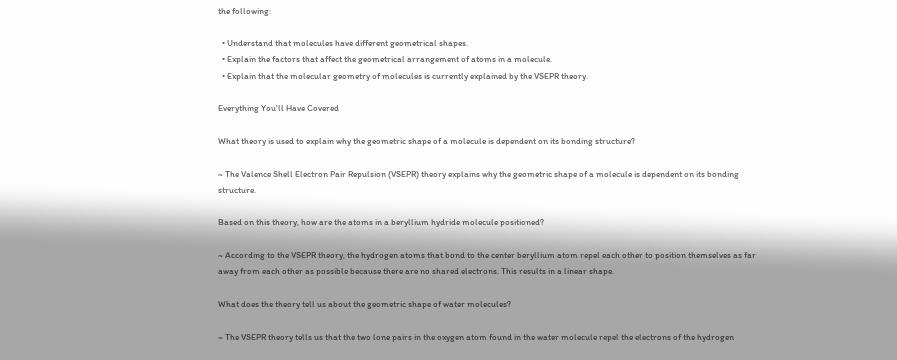the following:

  • Understand that molecules have different geometrical shapes.
  • Explain the factors that affect the geometrical arrangement of atoms in a molecule.
  • Explain that the molecular geometry of molecules is currently explained by the VSEPR theory.

Everything You'll Have Covered

What theory is used to explain why the geometric shape of a molecule is dependent on its bonding structure?

~ The Valence Shell Electron Pair Repulsion (VSEPR) theory explains why the geometric shape of a molecule is dependent on its bonding structure.

Based on this theory, how are the atoms in a beryllium hydride molecule positioned?

~ According to the VSEPR theory, the hydrogen atoms that bond to the center beryllium atom repel each other to position themselves as far away from each other as possible because there are no shared electrons. This results in a linear shape.

What does the theory tell us about the geometric shape of water molecules?

~ The VSEPR theory tells us that the two lone pairs in the oxygen atom found in the water molecule repel the electrons of the hydrogen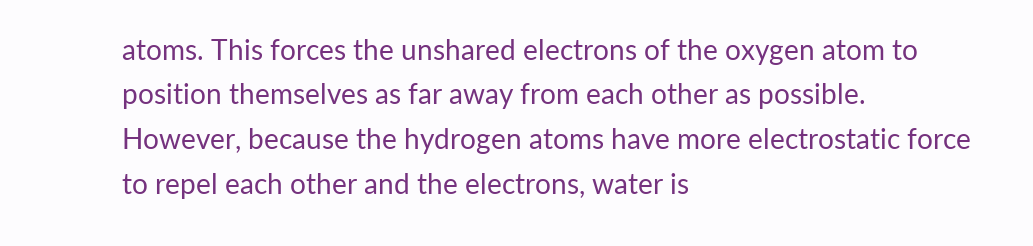atoms. This forces the unshared electrons of the oxygen atom to position themselves as far away from each other as possible. However, because the hydrogen atoms have more electrostatic force to repel each other and the electrons, water is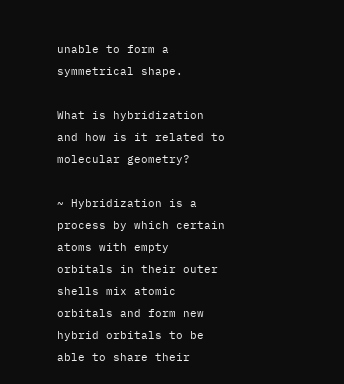unable to form a symmetrical shape.

What is hybridization and how is it related to molecular geometry?

~ Hybridization is a process by which certain atoms with empty orbitals in their outer shells mix atomic orbitals and form new hybrid orbitals to be able to share their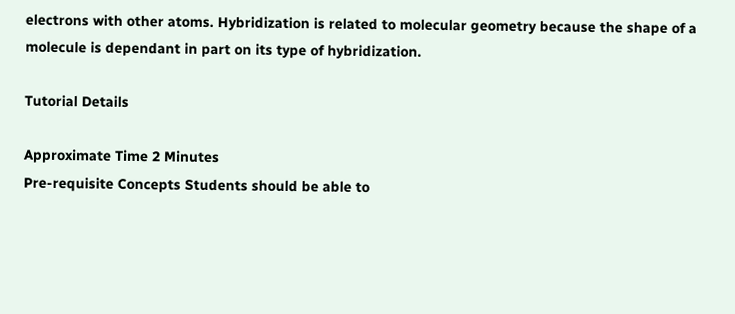electrons with other atoms. Hybridization is related to molecular geometry because the shape of a molecule is dependant in part on its type of hybridization.

Tutorial Details

Approximate Time 2 Minutes
Pre-requisite Concepts Students should be able to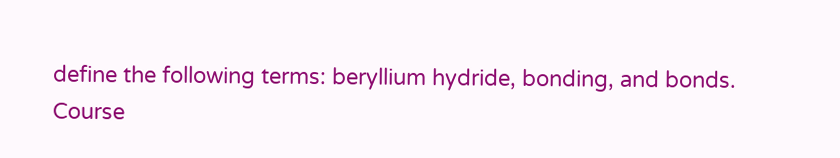define the following terms: beryllium hydride, bonding, and bonds.
Course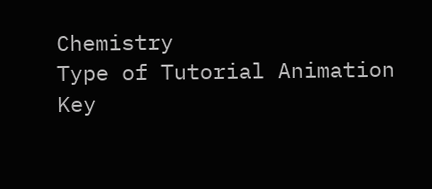Chemistry
Type of Tutorial Animation
Key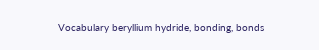Vocabulary beryllium hydride, bonding, bonds